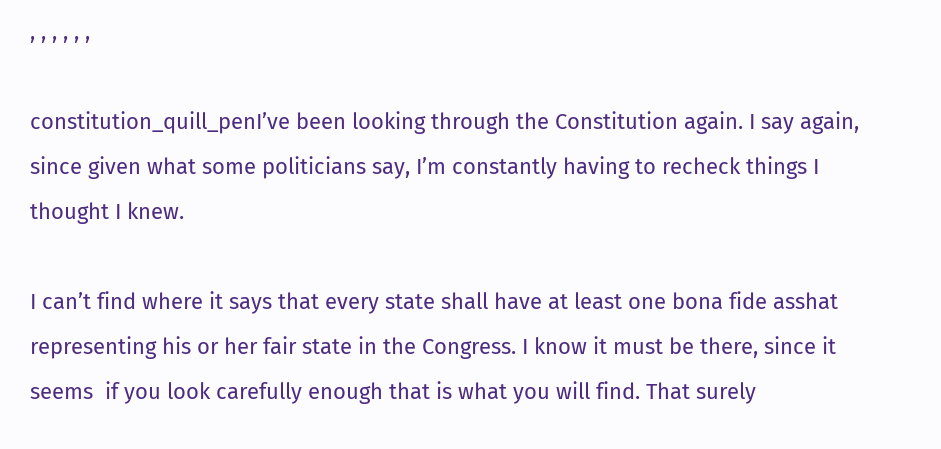, , , , , ,

constitution_quill_penI’ve been looking through the Constitution again. I say again, since given what some politicians say, I’m constantly having to recheck things I thought I knew.

I can’t find where it says that every state shall have at least one bona fide asshat representing his or her fair state in the Congress. I know it must be there, since it seems  if you look carefully enough that is what you will find. That surely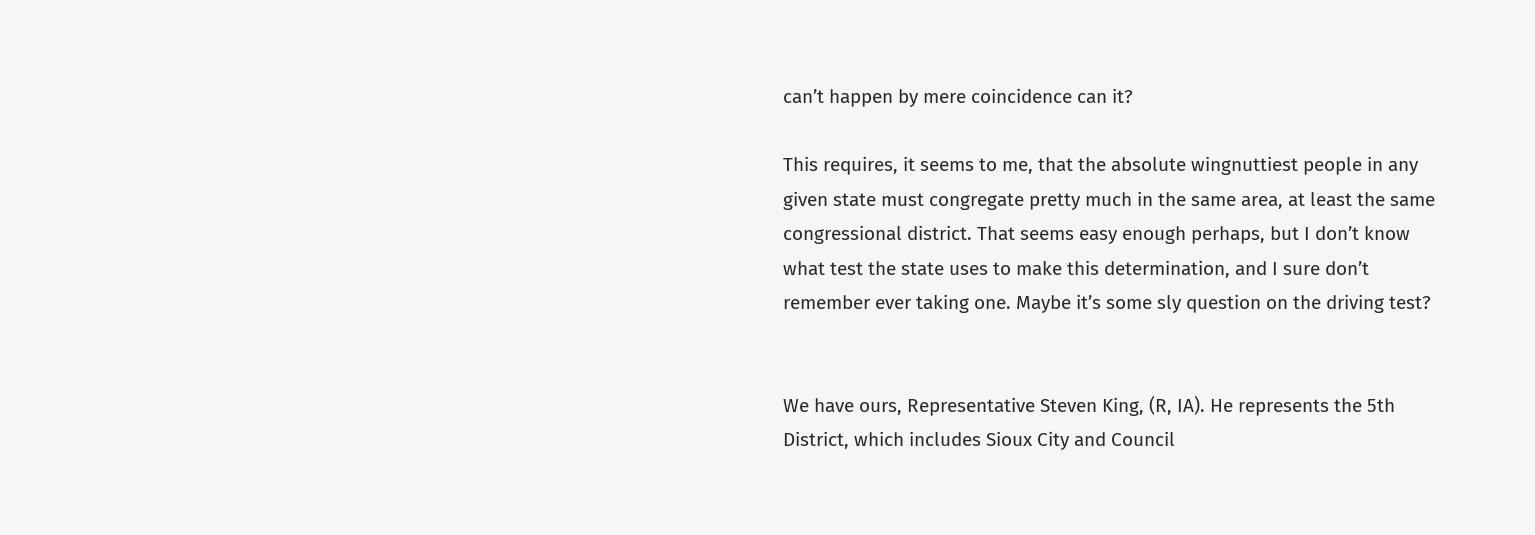can’t happen by mere coincidence can it?

This requires, it seems to me, that the absolute wingnuttiest people in any given state must congregate pretty much in the same area, at least the same congressional district. That seems easy enough perhaps, but I don’t know what test the state uses to make this determination, and I sure don’t remember ever taking one. Maybe it’s some sly question on the driving test?


We have ours, Representative Steven King, (R, IA). He represents the 5th District, which includes Sioux City and Council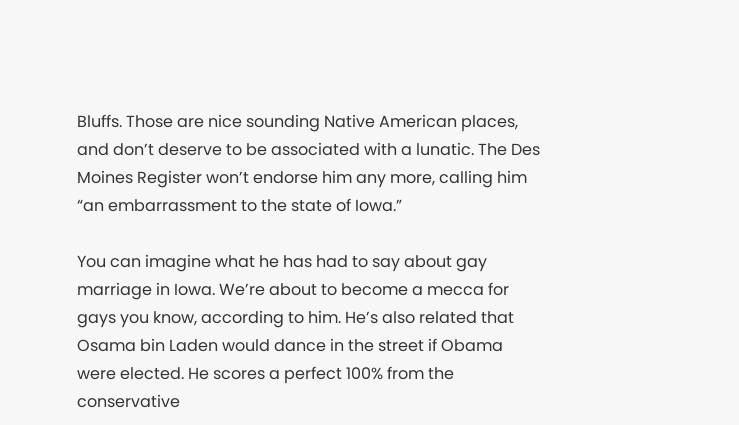Bluffs. Those are nice sounding Native American places, and don’t deserve to be associated with a lunatic. The Des Moines Register won’t endorse him any more, calling him “an embarrassment to the state of Iowa.”

You can imagine what he has had to say about gay marriage in Iowa. We’re about to become a mecca for gays you know, according to him. He’s also related that Osama bin Laden would dance in the street if Obama were elected. He scores a perfect 100% from the conservative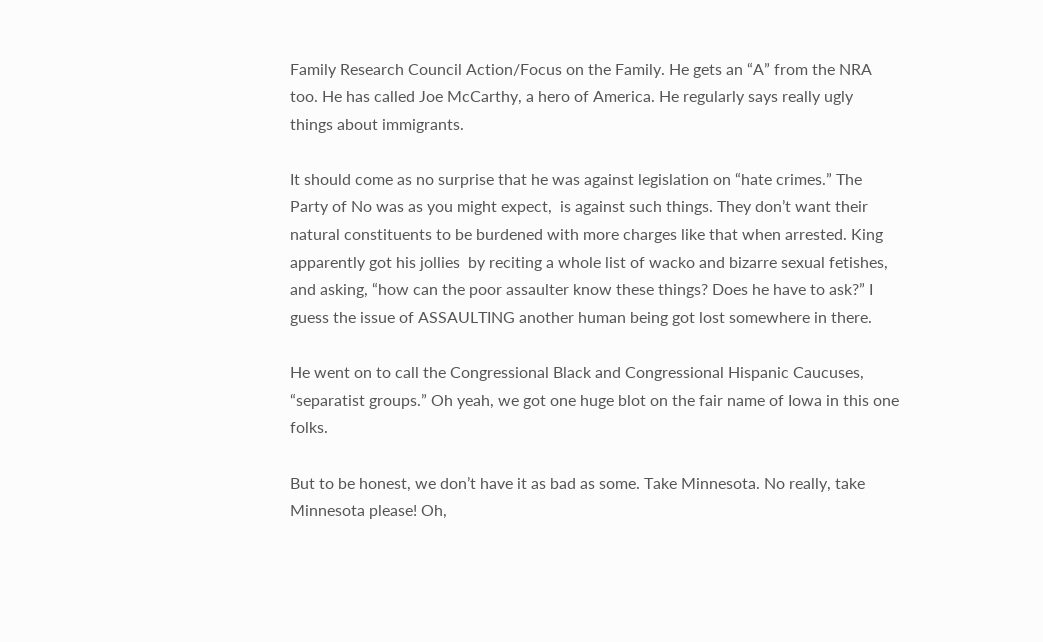Family Research Council Action/Focus on the Family. He gets an “A” from the NRA too. He has called Joe McCarthy, a hero of America. He regularly says really ugly things about immigrants.

It should come as no surprise that he was against legislation on “hate crimes.” The Party of No was as you might expect,  is against such things. They don’t want their natural constituents to be burdened with more charges like that when arrested. King apparently got his jollies  by reciting a whole list of wacko and bizarre sexual fetishes, and asking, “how can the poor assaulter know these things? Does he have to ask?” I guess the issue of ASSAULTING another human being got lost somewhere in there.

He went on to call the Congressional Black and Congressional Hispanic Caucuses, “separatist groups.” Oh yeah, we got one huge blot on the fair name of Iowa in this one folks.

But to be honest, we don’t have it as bad as some. Take Minnesota. No really, take Minnesota please! Oh,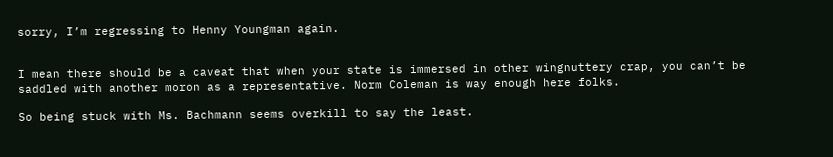sorry, I’m regressing to Henny Youngman again.


I mean there should be a caveat that when your state is immersed in other wingnuttery crap, you can’t be saddled with another moron as a representative. Norm Coleman is way enough here folks.

So being stuck with Ms. Bachmann seems overkill to say the least.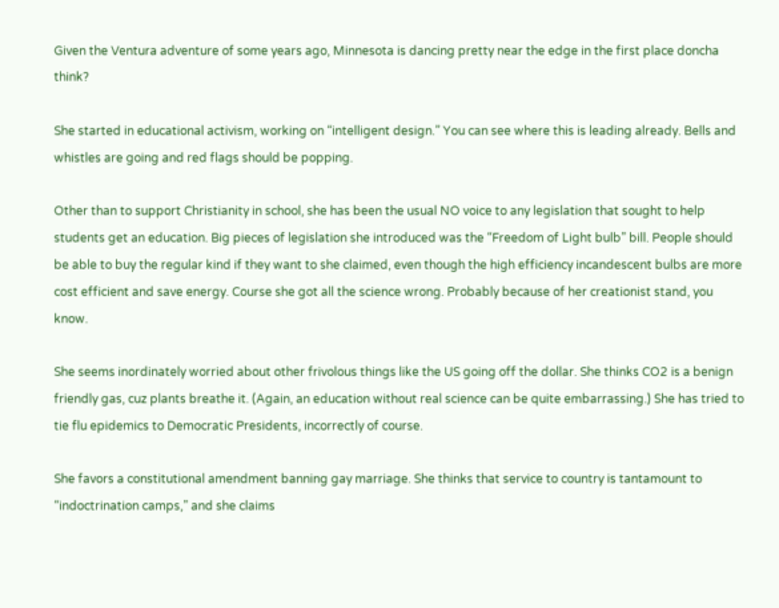Given the Ventura adventure of some years ago, Minnesota is dancing pretty near the edge in the first place doncha think?

She started in educational activism, working on “intelligent design.” You can see where this is leading already. Bells and whistles are going and red flags should be popping.

Other than to support Christianity in school, she has been the usual NO voice to any legislation that sought to help students get an education. Big pieces of legislation she introduced was the “Freedom of Light bulb” bill. People should be able to buy the regular kind if they want to she claimed, even though the high efficiency incandescent bulbs are more cost efficient and save energy. Course she got all the science wrong. Probably because of her creationist stand, you know.

She seems inordinately worried about other frivolous things like the US going off the dollar. She thinks CO2 is a benign friendly gas, cuz plants breathe it. (Again, an education without real science can be quite embarrassing.) She has tried to tie flu epidemics to Democratic Presidents, incorrectly of course.

She favors a constitutional amendment banning gay marriage. She thinks that service to country is tantamount to “indoctrination camps,” and she claims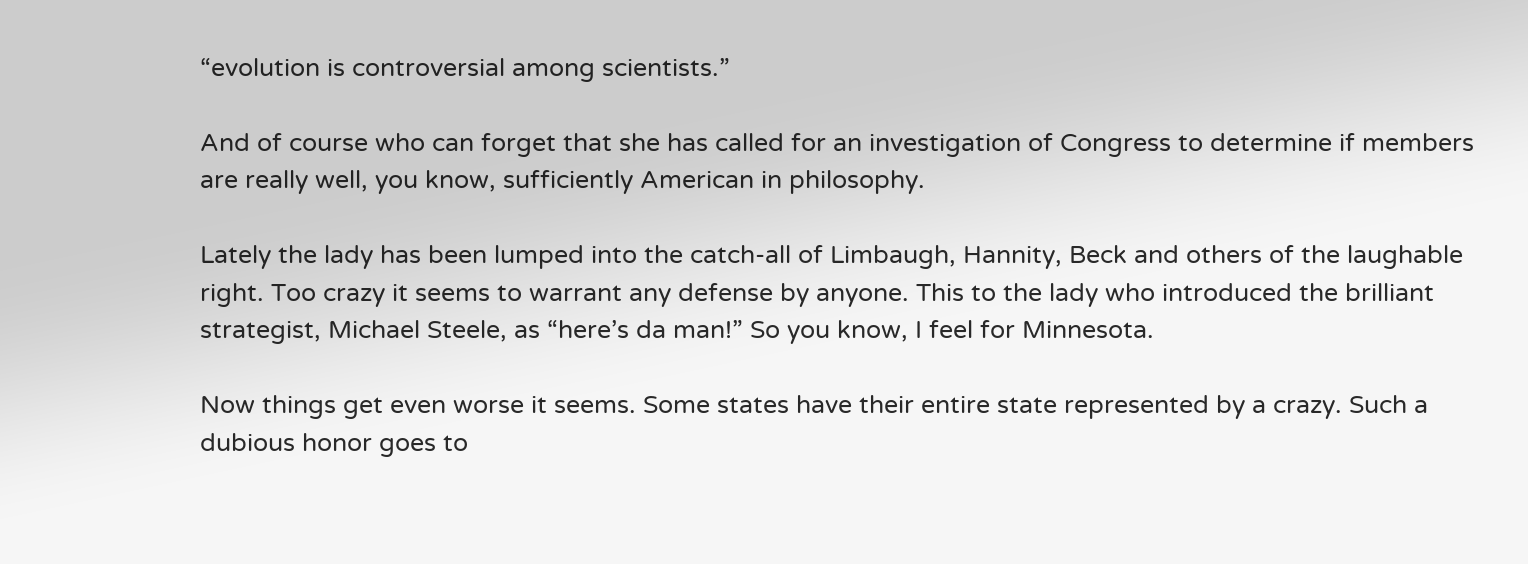“evolution is controversial among scientists.”

And of course who can forget that she has called for an investigation of Congress to determine if members are really well, you know, sufficiently American in philosophy.

Lately the lady has been lumped into the catch-all of Limbaugh, Hannity, Beck and others of the laughable right. Too crazy it seems to warrant any defense by anyone. This to the lady who introduced the brilliant strategist, Michael Steele, as “here’s da man!” So you know, I feel for Minnesota.

Now things get even worse it seems. Some states have their entire state represented by a crazy. Such a dubious honor goes to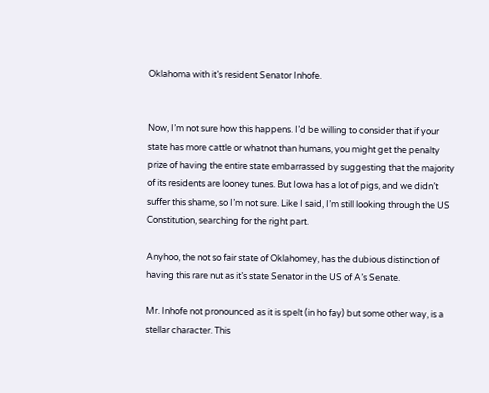Oklahoma with it’s resident Senator Inhofe.


Now, I’m not sure how this happens. I’d be willing to consider that if your state has more cattle or whatnot than humans, you might get the penalty prize of having the entire state embarrassed by suggesting that the majority of its residents are looney tunes. But Iowa has a lot of pigs, and we didn’t suffer this shame, so I’m not sure. Like I said, I’m still looking through the US Constitution, searching for the right part.

Anyhoo, the not so fair state of Oklahomey, has the dubious distinction of having this rare nut as it’s state Senator in the US of A’s Senate.

Mr. Inhofe not pronounced as it is spelt (in ho fay) but some other way, is a stellar character. This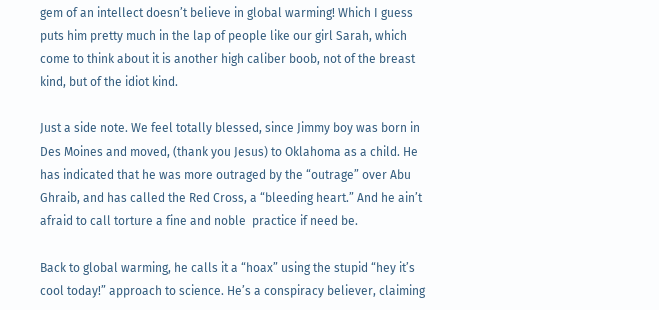gem of an intellect doesn’t believe in global warming! Which I guess puts him pretty much in the lap of people like our girl Sarah, which come to think about it is another high caliber boob, not of the breast kind, but of the idiot kind.

Just a side note. We feel totally blessed, since Jimmy boy was born in Des Moines and moved, (thank you Jesus) to Oklahoma as a child. He has indicated that he was more outraged by the “outrage” over Abu Ghraib, and has called the Red Cross, a “bleeding heart.” And he ain’t afraid to call torture a fine and noble  practice if need be.

Back to global warming, he calls it a “hoax” using the stupid “hey it’s cool today!” approach to science. He’s a conspiracy believer, claiming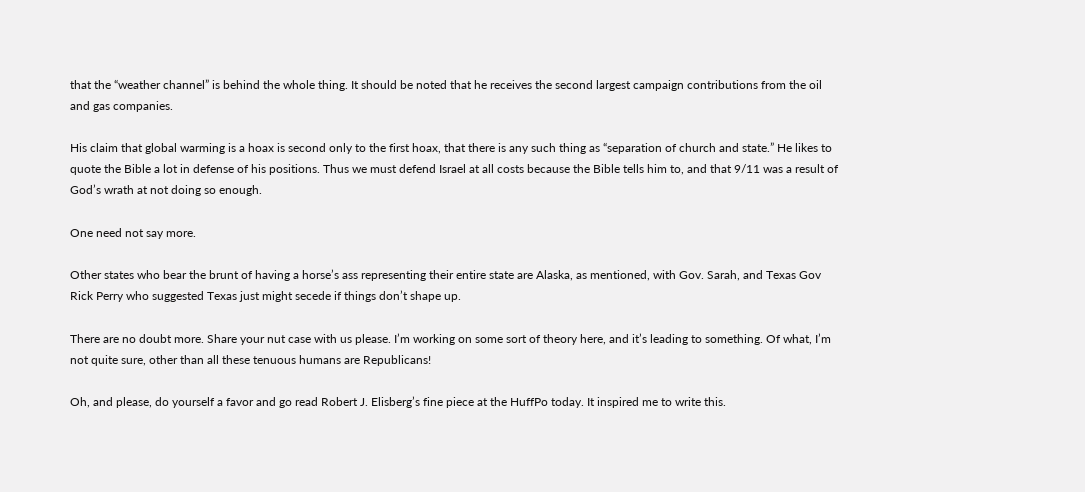that the “weather channel” is behind the whole thing. It should be noted that he receives the second largest campaign contributions from the oil and gas companies.

His claim that global warming is a hoax is second only to the first hoax, that there is any such thing as “separation of church and state.” He likes to quote the Bible a lot in defense of his positions. Thus we must defend Israel at all costs because the Bible tells him to, and that 9/11 was a result of God’s wrath at not doing so enough.

One need not say more.

Other states who bear the brunt of having a horse’s ass representing their entire state are Alaska, as mentioned, with Gov. Sarah, and Texas Gov Rick Perry who suggested Texas just might secede if things don’t shape up.

There are no doubt more. Share your nut case with us please. I’m working on some sort of theory here, and it’s leading to something. Of what, I’m not quite sure, other than all these tenuous humans are Republicans!

Oh, and please, do yourself a favor and go read Robert J. Elisberg’s fine piece at the HuffPo today. It inspired me to write this.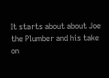It starts about about Joe the Plumber and his take on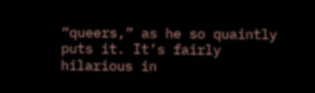“queers,” as he so quaintly puts it. It’s fairly hilarious in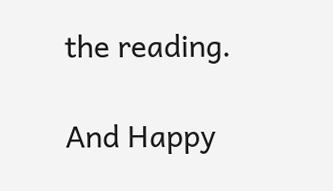the reading.

And Happy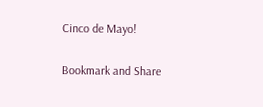Cinco de Mayo!

Bookmark and Share